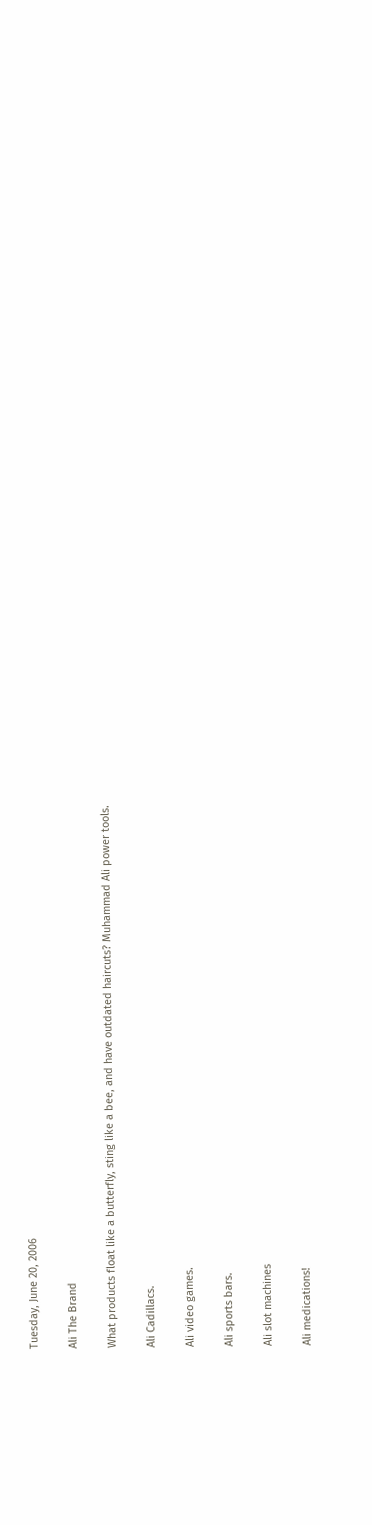Tuesday, June 20, 2006

Ali The Brand

What products float like a butterfly, sting like a bee, and have outdated haircuts? Muhammad Ali power tools.

Ali Cadillacs.

Ali video games.

Ali sports bars.

Ali slot machines

Ali medications!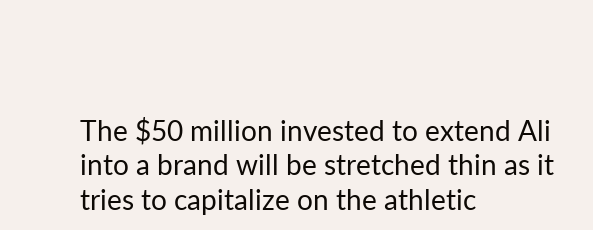The $50 million invested to extend Ali into a brand will be stretched thin as it tries to capitalize on the athletic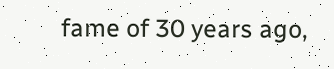fame of 30 years ago,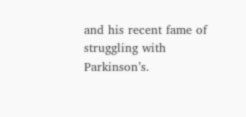and his recent fame of struggling with Parkinson’s.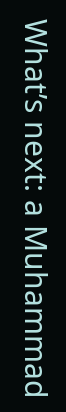What’s next: a Muhammad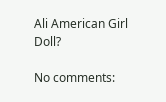Ali American Girl Doll?

No comments: